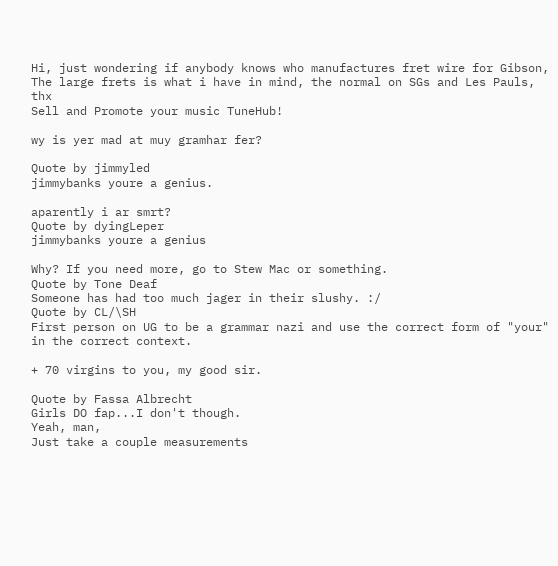Hi, just wondering if anybody knows who manufactures fret wire for Gibson, The large frets is what i have in mind, the normal on SGs and Les Pauls, thx
Sell and Promote your music TuneHub!

wy is yer mad at muy gramhar fer?

Quote by jimmyled
jimmybanks youre a genius.

aparently i ar smrt?
Quote by dyingLeper
jimmybanks youre a genius

Why? If you need more, go to Stew Mac or something.
Quote by Tone Deaf
Someone has had too much jager in their slushy. :/
Quote by CL/\SH
First person on UG to be a grammar nazi and use the correct form of "your" in the correct context.

+ 70 virgins to you, my good sir.

Quote by Fassa Albrecht
Girls DO fap...I don't though.
Yeah, man,
Just take a couple measurements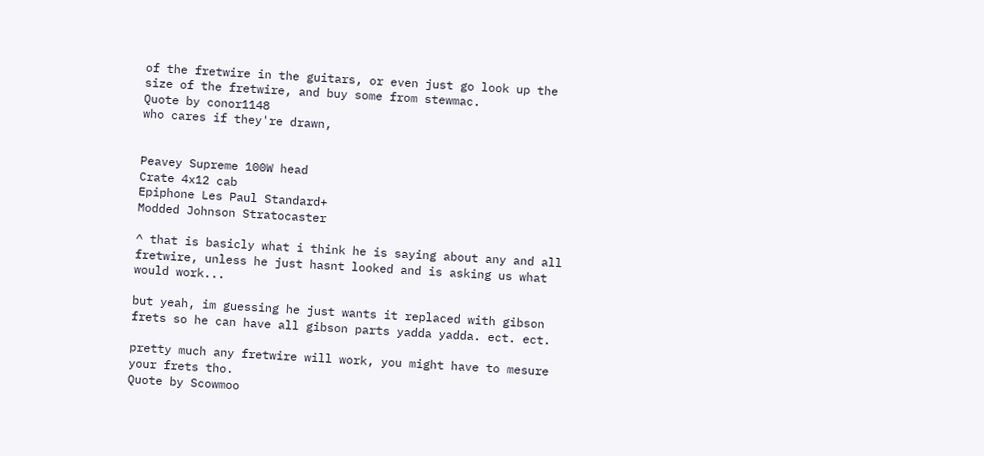of the fretwire in the guitars, or even just go look up the size of the fretwire, and buy some from stewmac.
Quote by conor1148
who cares if they're drawn,


Peavey Supreme 100W head
Crate 4x12 cab
Epiphone Les Paul Standard+
Modded Johnson Stratocaster

^ that is basicly what i think he is saying about any and all fretwire, unless he just hasnt looked and is asking us what would work...

but yeah, im guessing he just wants it replaced with gibson frets so he can have all gibson parts yadda yadda. ect. ect.

pretty much any fretwire will work, you might have to mesure your frets tho.
Quote by Scowmoo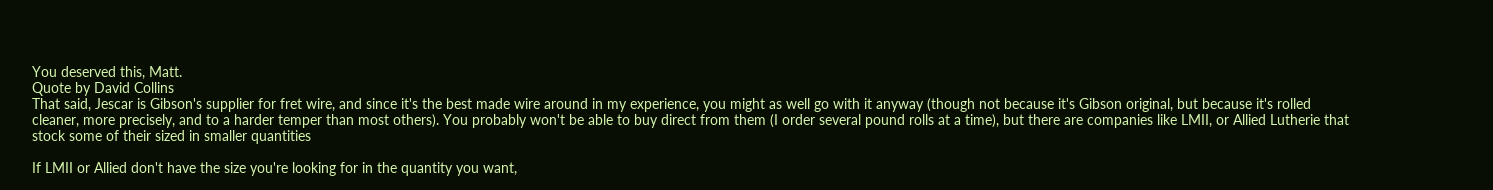You deserved this, Matt.
Quote by David Collins
That said, Jescar is Gibson's supplier for fret wire, and since it's the best made wire around in my experience, you might as well go with it anyway (though not because it's Gibson original, but because it's rolled cleaner, more precisely, and to a harder temper than most others). You probably won't be able to buy direct from them (I order several pound rolls at a time), but there are companies like LMII, or Allied Lutherie that stock some of their sized in smaller quantities

If LMII or Allied don't have the size you're looking for in the quantity you want,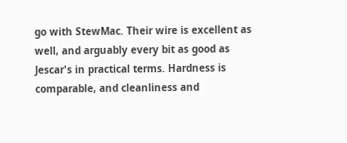go with StewMac. Their wire is excellent as well, and arguably every bit as good as Jescar's in practical terms. Hardness is comparable, and cleanliness and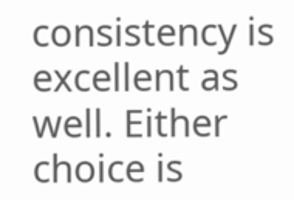consistency is excellent as well. Either choice is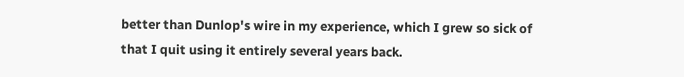better than Dunlop's wire in my experience, which I grew so sick of that I quit using it entirely several years back.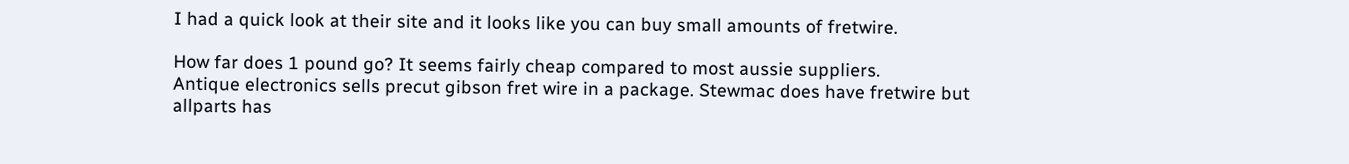I had a quick look at their site and it looks like you can buy small amounts of fretwire.

How far does 1 pound go? It seems fairly cheap compared to most aussie suppliers.
Antique electronics sells precut gibson fret wire in a package. Stewmac does have fretwire but allparts has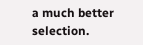a much better selection.